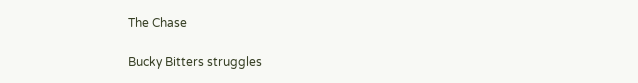The Chase

Bucky Bitters struggles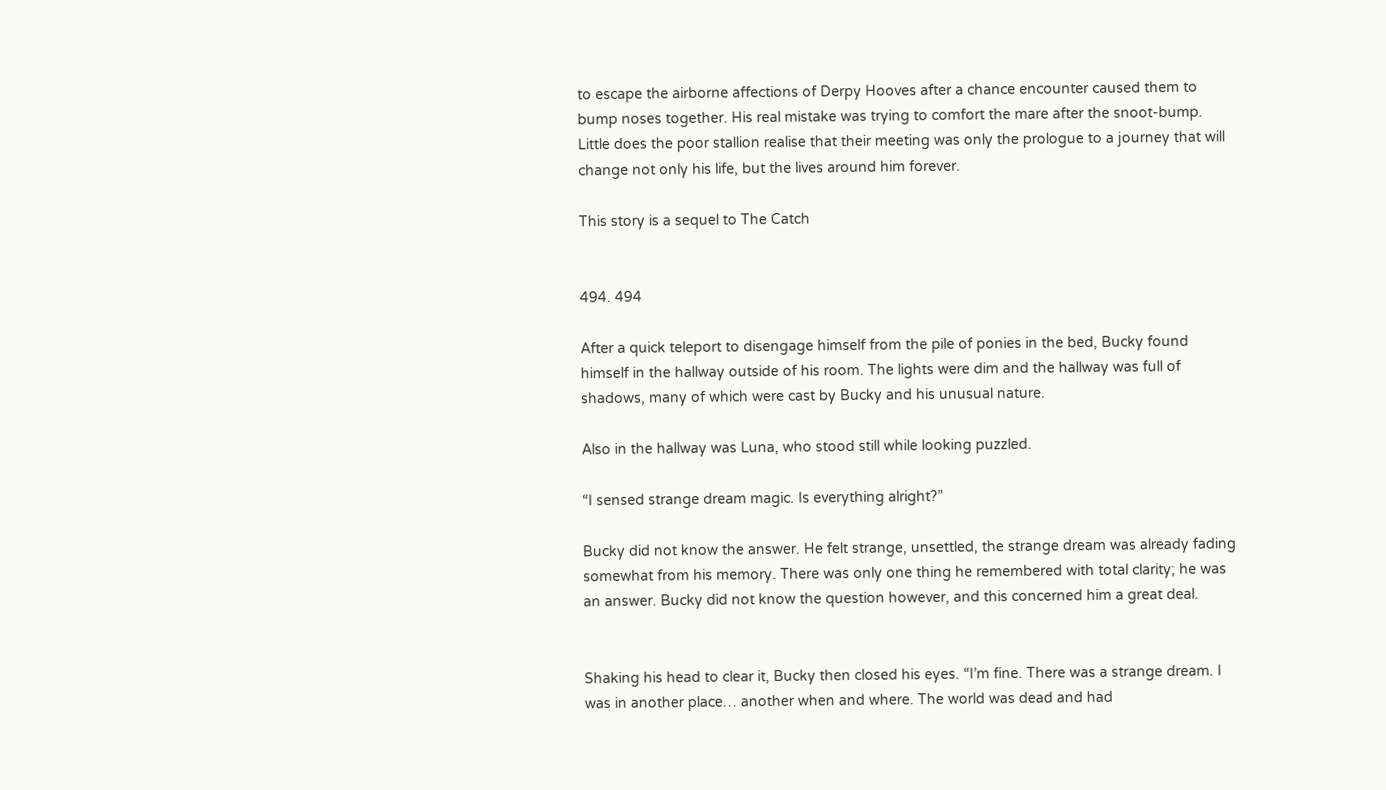to escape the airborne affections of Derpy Hooves after a chance encounter caused them to bump noses together. His real mistake was trying to comfort the mare after the snoot-bump. Little does the poor stallion realise that their meeting was only the prologue to a journey that will change not only his life, but the lives around him forever.

This story is a sequel to The Catch


494. 494

After a quick teleport to disengage himself from the pile of ponies in the bed, Bucky found himself in the hallway outside of his room. The lights were dim and the hallway was full of shadows, many of which were cast by Bucky and his unusual nature.

Also in the hallway was Luna, who stood still while looking puzzled.

“I sensed strange dream magic. Is everything alright?”

Bucky did not know the answer. He felt strange, unsettled, the strange dream was already fading somewhat from his memory. There was only one thing he remembered with total clarity; he was an answer. Bucky did not know the question however, and this concerned him a great deal.


Shaking his head to clear it, Bucky then closed his eyes. “I’m fine. There was a strange dream. I was in another place… another when and where. The world was dead and had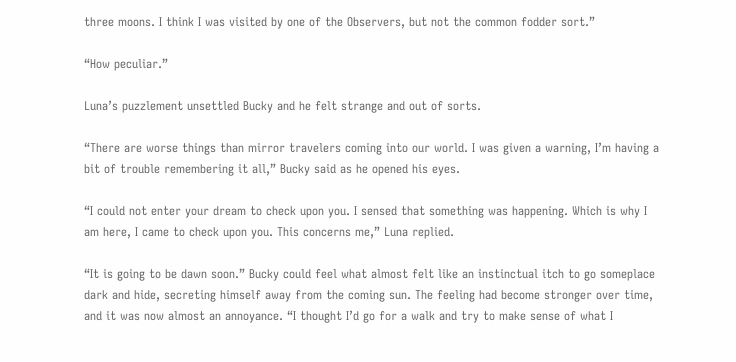three moons. I think I was visited by one of the Observers, but not the common fodder sort.”

“How peculiar.”

Luna’s puzzlement unsettled Bucky and he felt strange and out of sorts.

“There are worse things than mirror travelers coming into our world. I was given a warning, I’m having a bit of trouble remembering it all,” Bucky said as he opened his eyes.

“I could not enter your dream to check upon you. I sensed that something was happening. Which is why I am here, I came to check upon you. This concerns me,” Luna replied.

“It is going to be dawn soon.” Bucky could feel what almost felt like an instinctual itch to go someplace dark and hide, secreting himself away from the coming sun. The feeling had become stronger over time, and it was now almost an annoyance. “I thought I’d go for a walk and try to make sense of what I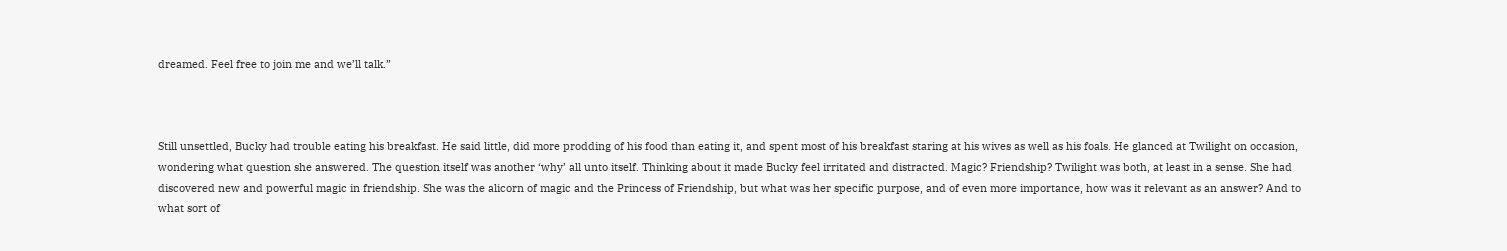dreamed. Feel free to join me and we’ll talk.”



Still unsettled, Bucky had trouble eating his breakfast. He said little, did more prodding of his food than eating it, and spent most of his breakfast staring at his wives as well as his foals. He glanced at Twilight on occasion, wondering what question she answered. The question itself was another ‘why’ all unto itself. Thinking about it made Bucky feel irritated and distracted. Magic? Friendship? Twilight was both, at least in a sense. She had discovered new and powerful magic in friendship. She was the alicorn of magic and the Princess of Friendship, but what was her specific purpose, and of even more importance, how was it relevant as an answer? And to what sort of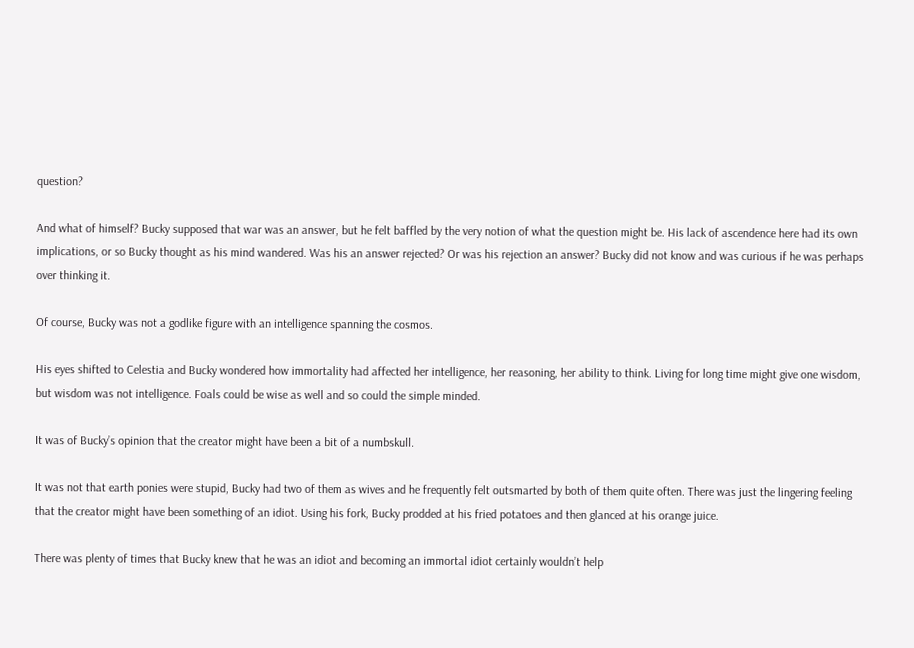question?

And what of himself? Bucky supposed that war was an answer, but he felt baffled by the very notion of what the question might be. His lack of ascendence here had its own implications, or so Bucky thought as his mind wandered. Was his an answer rejected? Or was his rejection an answer? Bucky did not know and was curious if he was perhaps over thinking it.

Of course, Bucky was not a godlike figure with an intelligence spanning the cosmos.

His eyes shifted to Celestia and Bucky wondered how immortality had affected her intelligence, her reasoning, her ability to think. Living for long time might give one wisdom, but wisdom was not intelligence. Foals could be wise as well and so could the simple minded.

It was of Bucky’s opinion that the creator might have been a bit of a numbskull.

It was not that earth ponies were stupid, Bucky had two of them as wives and he frequently felt outsmarted by both of them quite often. There was just the lingering feeling that the creator might have been something of an idiot. Using his fork, Bucky prodded at his fried potatoes and then glanced at his orange juice.

There was plenty of times that Bucky knew that he was an idiot and becoming an immortal idiot certainly wouldn’t help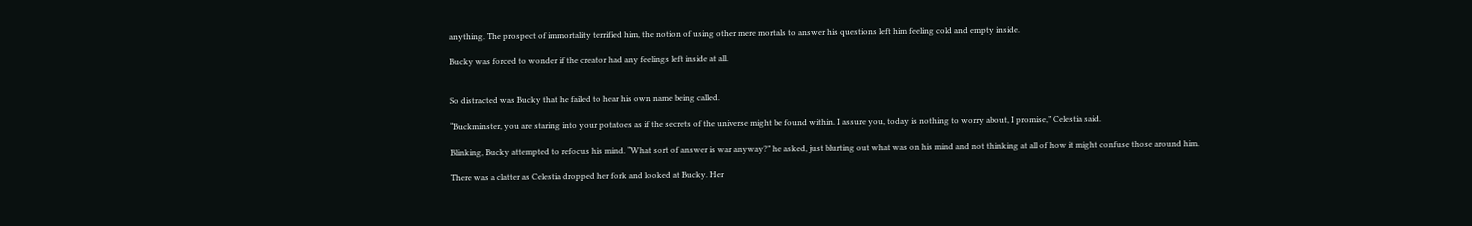anything. The prospect of immortality terrified him, the notion of using other mere mortals to answer his questions left him feeling cold and empty inside.

Bucky was forced to wonder if the creator had any feelings left inside at all.


So distracted was Bucky that he failed to hear his own name being called.

“Buckminster, you are staring into your potatoes as if the secrets of the universe might be found within. I assure you, today is nothing to worry about, I promise,” Celestia said.

Blinking, Bucky attempted to refocus his mind. “What sort of answer is war anyway?” he asked, just blurting out what was on his mind and not thinking at all of how it might confuse those around him.

There was a clatter as Celestia dropped her fork and looked at Bucky. Her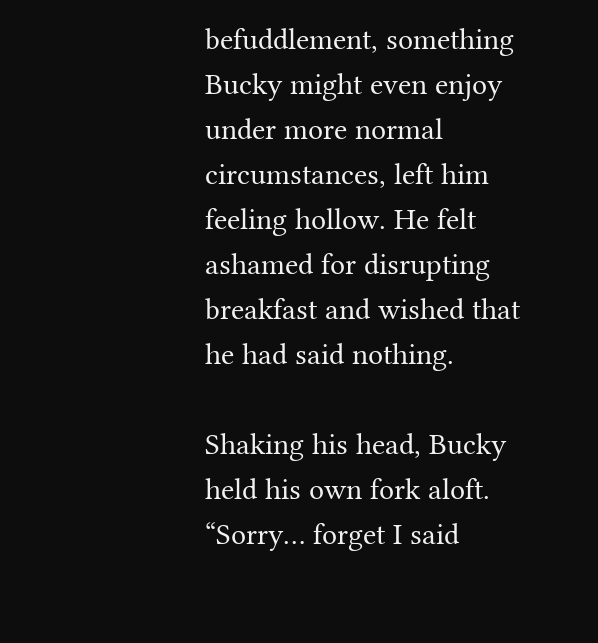befuddlement, something Bucky might even enjoy under more normal circumstances, left him feeling hollow. He felt ashamed for disrupting breakfast and wished that he had said nothing.

Shaking his head, Bucky held his own fork aloft. “Sorry… forget I said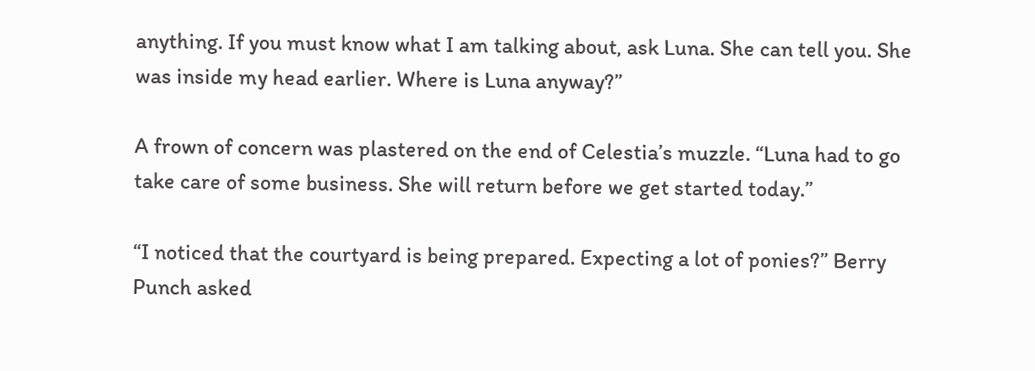anything. If you must know what I am talking about, ask Luna. She can tell you. She was inside my head earlier. Where is Luna anyway?”

A frown of concern was plastered on the end of Celestia’s muzzle. “Luna had to go take care of some business. She will return before we get started today.”

“I noticed that the courtyard is being prepared. Expecting a lot of ponies?” Berry Punch asked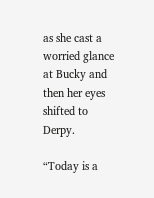as she cast a worried glance at Bucky and then her eyes shifted to Derpy.

“Today is a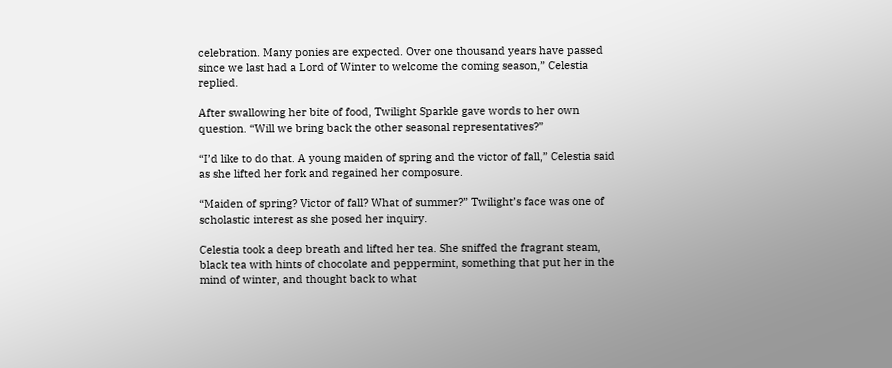celebration. Many ponies are expected. Over one thousand years have passed since we last had a Lord of Winter to welcome the coming season,” Celestia replied.

After swallowing her bite of food, Twilight Sparkle gave words to her own question. “Will we bring back the other seasonal representatives?”

“I’d like to do that. A young maiden of spring and the victor of fall,” Celestia said as she lifted her fork and regained her composure.

“Maiden of spring? Victor of fall? What of summer?” Twilight’s face was one of scholastic interest as she posed her inquiry.

Celestia took a deep breath and lifted her tea. She sniffed the fragrant steam, black tea with hints of chocolate and peppermint, something that put her in the mind of winter, and thought back to what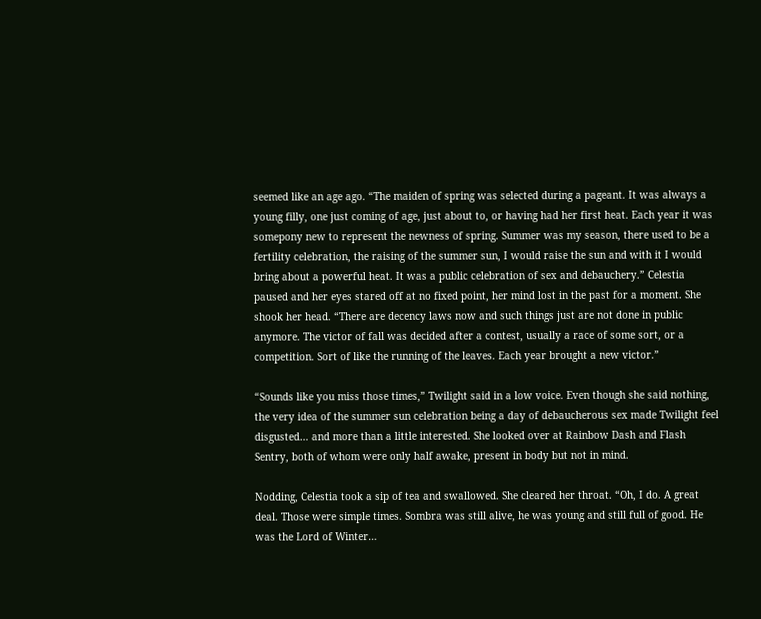seemed like an age ago. “The maiden of spring was selected during a pageant. It was always a young filly, one just coming of age, just about to, or having had her first heat. Each year it was somepony new to represent the newness of spring. Summer was my season, there used to be a fertility celebration, the raising of the summer sun, I would raise the sun and with it I would bring about a powerful heat. It was a public celebration of sex and debauchery.” Celestia paused and her eyes stared off at no fixed point, her mind lost in the past for a moment. She shook her head. “There are decency laws now and such things just are not done in public anymore. The victor of fall was decided after a contest, usually a race of some sort, or a competition. Sort of like the running of the leaves. Each year brought a new victor.”

“Sounds like you miss those times,” Twilight said in a low voice. Even though she said nothing, the very idea of the summer sun celebration being a day of debaucherous sex made Twilight feel disgusted… and more than a little interested. She looked over at Rainbow Dash and Flash Sentry, both of whom were only half awake, present in body but not in mind.

Nodding, Celestia took a sip of tea and swallowed. She cleared her throat. “Oh, I do. A great deal. Those were simple times. Sombra was still alive, he was young and still full of good. He was the Lord of Winter…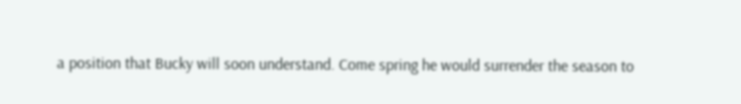a position that Bucky will soon understand. Come spring he would surrender the season to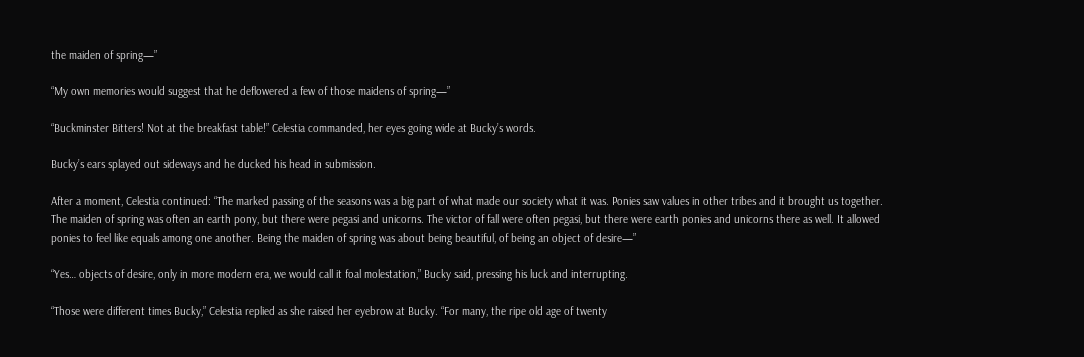the maiden of spring—”

“My own memories would suggest that he deflowered a few of those maidens of spring—”

“Buckminster Bitters! Not at the breakfast table!” Celestia commanded, her eyes going wide at Bucky’s words.

Bucky’s ears splayed out sideways and he ducked his head in submission.

After a moment, Celestia continued: “The marked passing of the seasons was a big part of what made our society what it was. Ponies saw values in other tribes and it brought us together. The maiden of spring was often an earth pony, but there were pegasi and unicorns. The victor of fall were often pegasi, but there were earth ponies and unicorns there as well. It allowed ponies to feel like equals among one another. Being the maiden of spring was about being beautiful, of being an object of desire—”

“Yes… objects of desire, only in more modern era, we would call it foal molestation,” Bucky said, pressing his luck and interrupting.

“Those were different times Bucky,” Celestia replied as she raised her eyebrow at Bucky. “For many, the ripe old age of twenty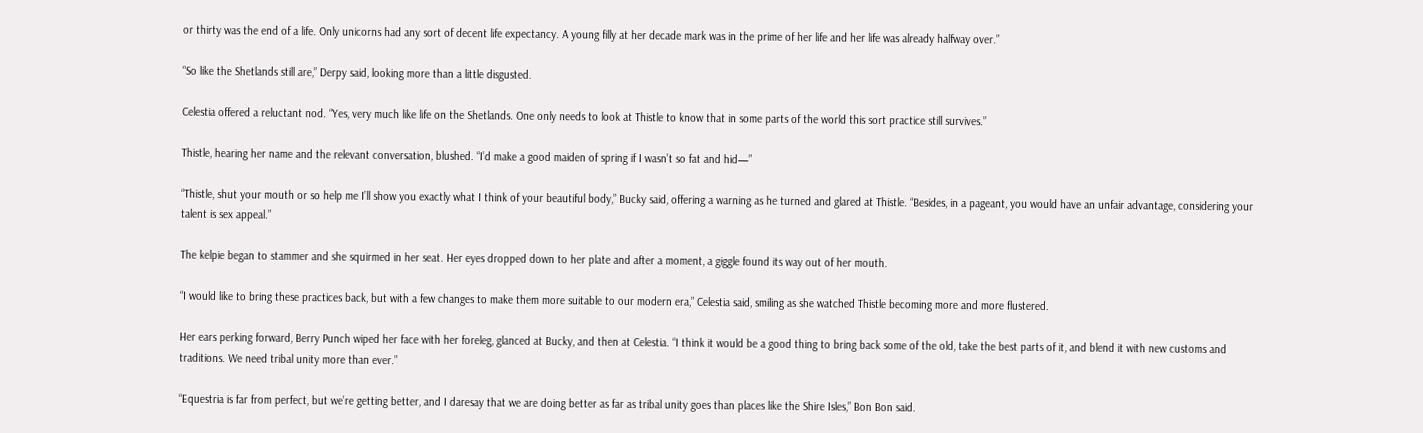or thirty was the end of a life. Only unicorns had any sort of decent life expectancy. A young filly at her decade mark was in the prime of her life and her life was already halfway over.”

“So like the Shetlands still are,” Derpy said, looking more than a little disgusted.

Celestia offered a reluctant nod. “Yes, very much like life on the Shetlands. One only needs to look at Thistle to know that in some parts of the world this sort practice still survives.”

Thistle, hearing her name and the relevant conversation, blushed. “I’d make a good maiden of spring if I wasn’t so fat and hid—”

“Thistle, shut your mouth or so help me I’ll show you exactly what I think of your beautiful body,” Bucky said, offering a warning as he turned and glared at Thistle. “Besides, in a pageant, you would have an unfair advantage, considering your talent is sex appeal.”

The kelpie began to stammer and she squirmed in her seat. Her eyes dropped down to her plate and after a moment, a giggle found its way out of her mouth.

“I would like to bring these practices back, but with a few changes to make them more suitable to our modern era,” Celestia said, smiling as she watched Thistle becoming more and more flustered.

Her ears perking forward, Berry Punch wiped her face with her foreleg, glanced at Bucky, and then at Celestia. “I think it would be a good thing to bring back some of the old, take the best parts of it, and blend it with new customs and traditions. We need tribal unity more than ever.”

“Equestria is far from perfect, but we’re getting better, and I daresay that we are doing better as far as tribal unity goes than places like the Shire Isles,” Bon Bon said.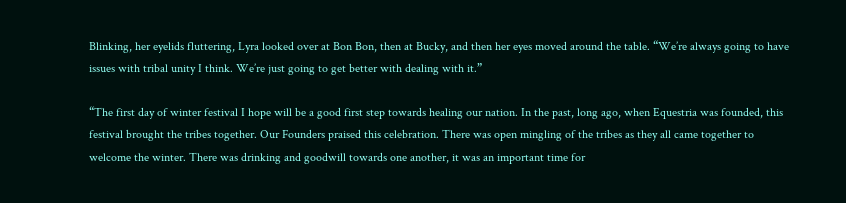Blinking, her eyelids fluttering, Lyra looked over at Bon Bon, then at Bucky, and then her eyes moved around the table. “We’re always going to have issues with tribal unity I think. We’re just going to get better with dealing with it.”

“The first day of winter festival I hope will be a good first step towards healing our nation. In the past, long ago, when Equestria was founded, this festival brought the tribes together. Our Founders praised this celebration. There was open mingling of the tribes as they all came together to welcome the winter. There was drinking and goodwill towards one another, it was an important time for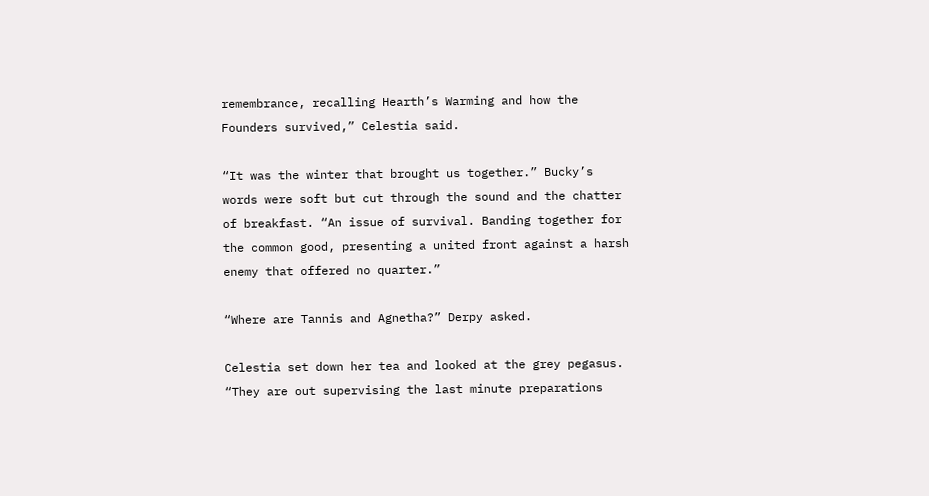remembrance, recalling Hearth’s Warming and how the Founders survived,” Celestia said.

“It was the winter that brought us together.” Bucky’s words were soft but cut through the sound and the chatter of breakfast. “An issue of survival. Banding together for the common good, presenting a united front against a harsh enemy that offered no quarter.”

“Where are Tannis and Agnetha?” Derpy asked.

Celestia set down her tea and looked at the grey pegasus. “They are out supervising the last minute preparations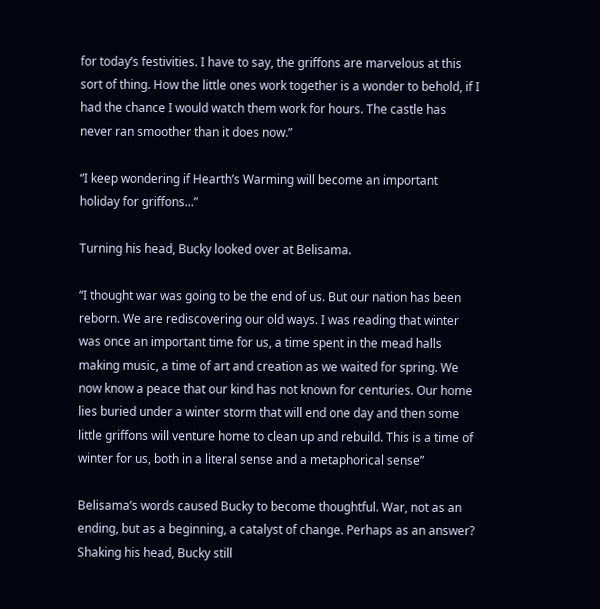for today’s festivities. I have to say, the griffons are marvelous at this sort of thing. How the little ones work together is a wonder to behold, if I had the chance I would watch them work for hours. The castle has never ran smoother than it does now.”

“I keep wondering if Hearth’s Warming will become an important holiday for griffons...”

Turning his head, Bucky looked over at Belisama.

“I thought war was going to be the end of us. But our nation has been reborn. We are rediscovering our old ways. I was reading that winter was once an important time for us, a time spent in the mead halls making music, a time of art and creation as we waited for spring. We now know a peace that our kind has not known for centuries. Our home lies buried under a winter storm that will end one day and then some little griffons will venture home to clean up and rebuild. This is a time of winter for us, both in a literal sense and a metaphorical sense”

Belisama’s words caused Bucky to become thoughtful. War, not as an ending, but as a beginning, a catalyst of change. Perhaps as an answer? Shaking his head, Bucky still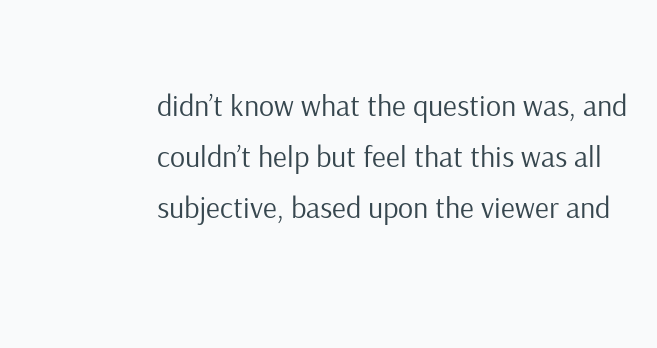didn’t know what the question was, and couldn’t help but feel that this was all subjective, based upon the viewer and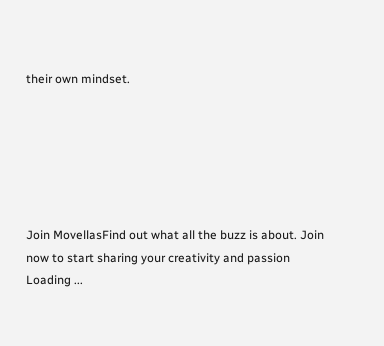their own mindset.






Join MovellasFind out what all the buzz is about. Join now to start sharing your creativity and passion
Loading ...